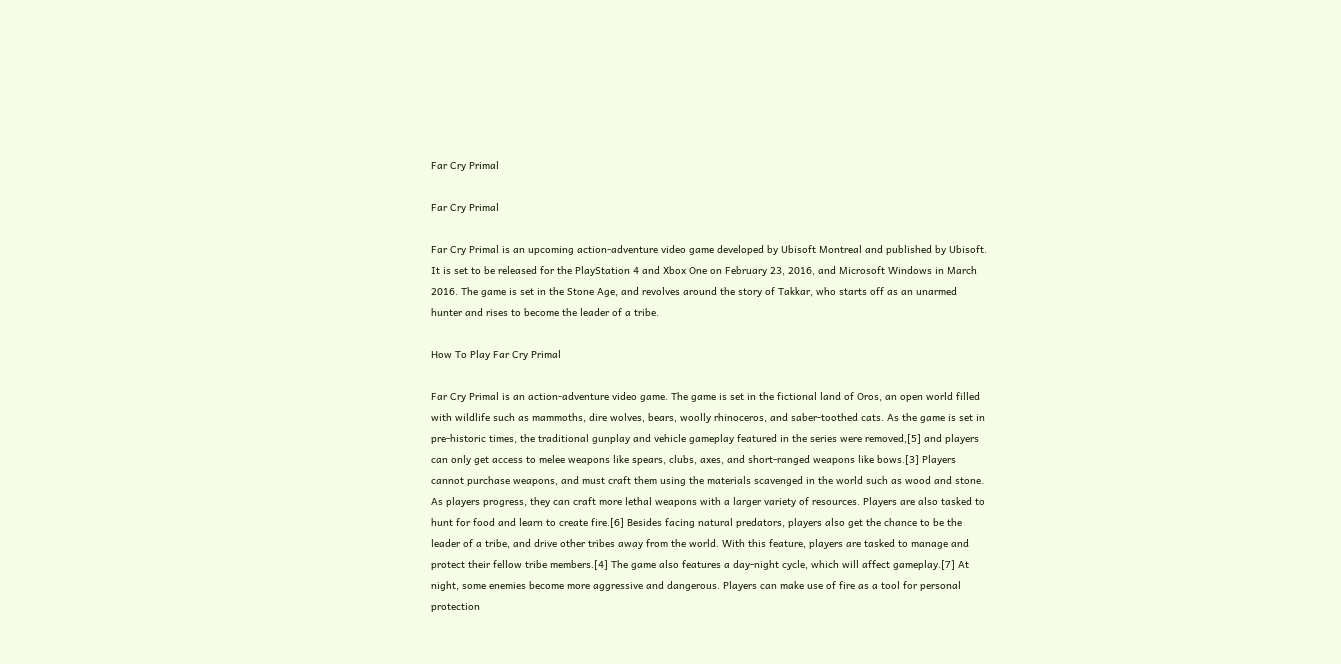Far Cry Primal

Far Cry Primal

Far Cry Primal is an upcoming action-adventure video game developed by Ubisoft Montreal and published by Ubisoft. It is set to be released for the PlayStation 4 and Xbox One on February 23, 2016, and Microsoft Windows in March 2016. The game is set in the Stone Age, and revolves around the story of Takkar, who starts off as an unarmed hunter and rises to become the leader of a tribe.

How To Play Far Cry Primal

Far Cry Primal is an action-adventure video game. The game is set in the fictional land of Oros, an open world filled with wildlife such as mammoths, dire wolves, bears, woolly rhinoceros, and saber-toothed cats. As the game is set in pre-historic times, the traditional gunplay and vehicle gameplay featured in the series were removed,[5] and players can only get access to melee weapons like spears, clubs, axes, and short-ranged weapons like bows.[3] Players cannot purchase weapons, and must craft them using the materials scavenged in the world such as wood and stone. As players progress, they can craft more lethal weapons with a larger variety of resources. Players are also tasked to hunt for food and learn to create fire.[6] Besides facing natural predators, players also get the chance to be the leader of a tribe, and drive other tribes away from the world. With this feature, players are tasked to manage and protect their fellow tribe members.[4] The game also features a day-night cycle, which will affect gameplay.[7] At night, some enemies become more aggressive and dangerous. Players can make use of fire as a tool for personal protection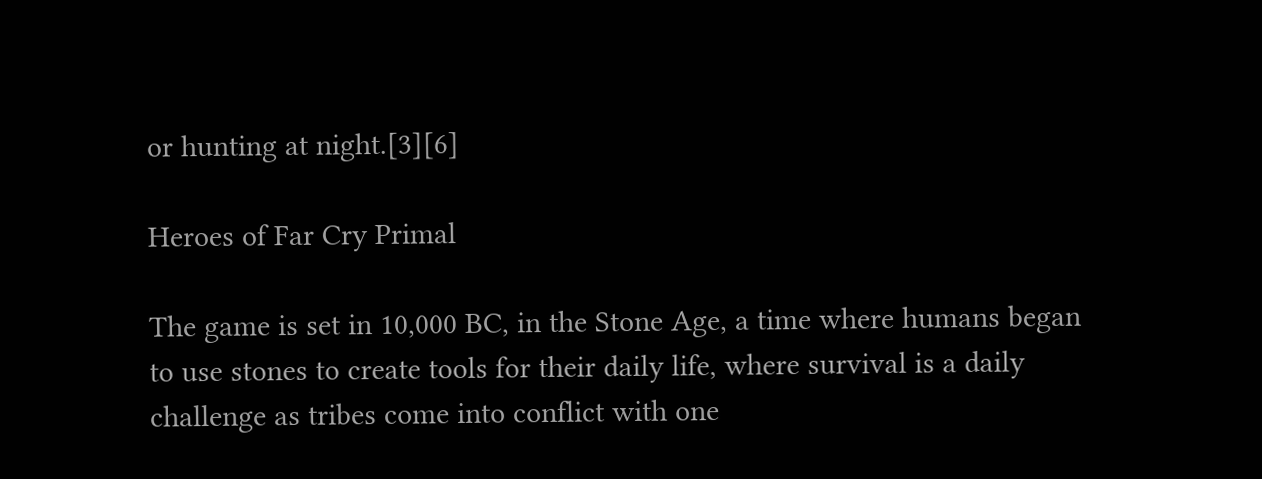or hunting at night.[3][6]

Heroes of Far Cry Primal

The game is set in 10,000 BC, in the Stone Age, a time where humans began to use stones to create tools for their daily life, where survival is a daily challenge as tribes come into conflict with one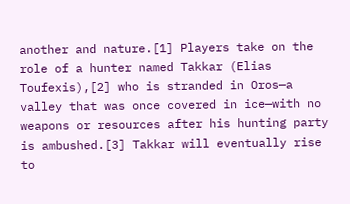another and nature.[1] Players take on the role of a hunter named Takkar (Elias Toufexis),[2] who is stranded in Oros—a valley that was once covered in ice—with no weapons or resources after his hunting party is ambushed.[3] Takkar will eventually rise to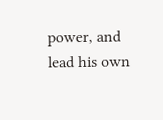power, and lead his own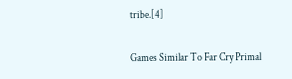tribe.[4]

Games Similar To Far Cry Primal